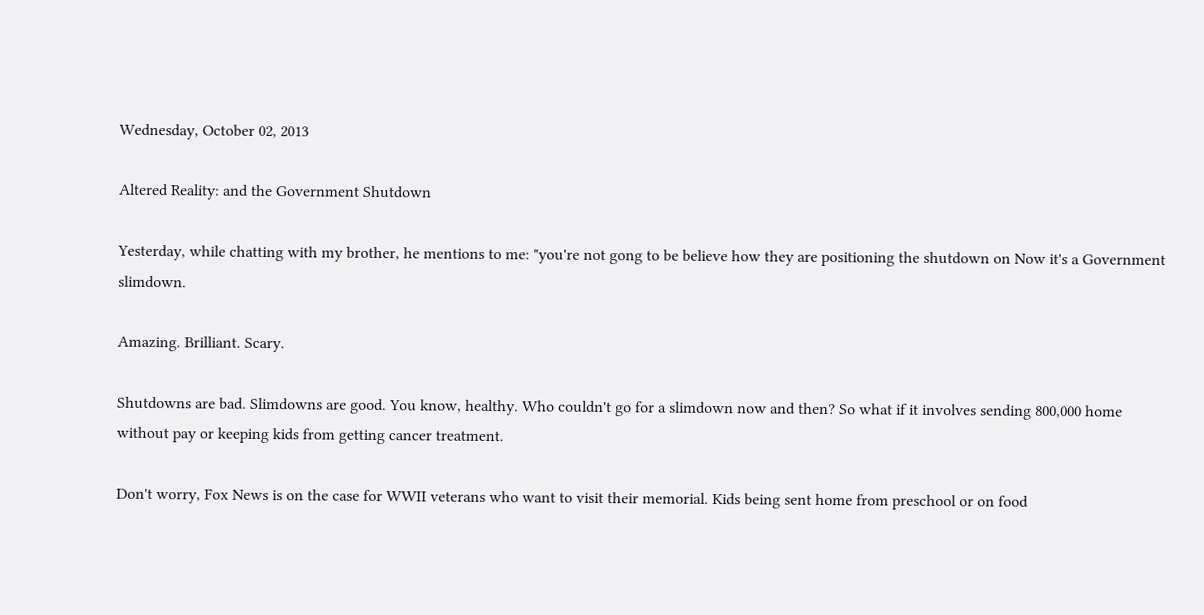Wednesday, October 02, 2013

Altered Reality: and the Government Shutdown

Yesterday, while chatting with my brother, he mentions to me: "you're not gong to be believe how they are positioning the shutdown on Now it's a Government slimdown.

Amazing. Brilliant. Scary.

Shutdowns are bad. Slimdowns are good. You know, healthy. Who couldn't go for a slimdown now and then? So what if it involves sending 800,000 home without pay or keeping kids from getting cancer treatment.

Don't worry, Fox News is on the case for WWII veterans who want to visit their memorial. Kids being sent home from preschool or on food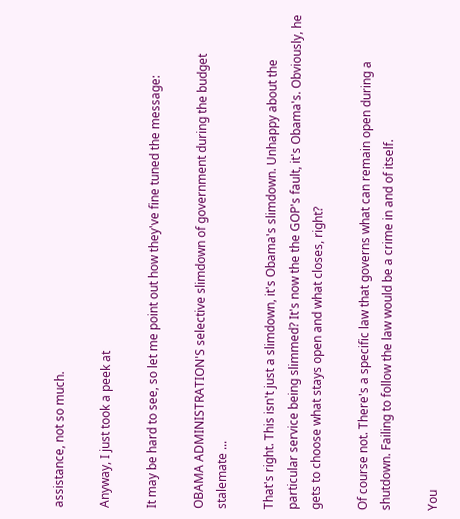assistance, not so much.

Anyway, I just took a peek at

It may be hard to see, so let me point out how they've fine tuned the message:

OBAMA ADMINISTRATION'S selective slimdown of government during the budget stalemate ...

That's right. This isn't just a slimdown, it's Obama's slimdown. Unhappy about the particular service being slimmed? It's now the the GOP's fault, it's Obama's. Obviously, he gets to choose what stays open and what closes, right?

Of course not. There's a specific law that governs what can remain open during a shutdown. Failing to follow the law would be a crime in and of itself.

You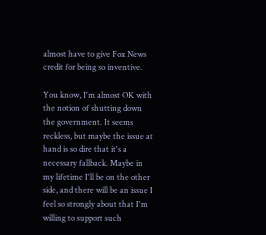almost have to give Fox News credit for being so inventive.

You know, I'm almost OK with the notion of shutting down the government. It seems reckless, but maybe the issue at hand is so dire that it's a necessary fallback. Maybe in my lifetime I'll be on the other side, and there will be an issue I feel so strongly about that I'm willing to support such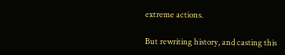extreme actions.

But rewriting history, and casting this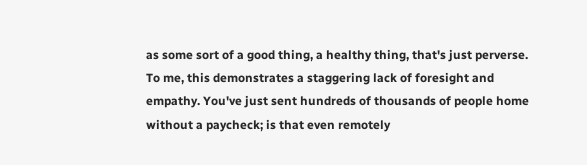as some sort of a good thing, a healthy thing, that's just perverse. To me, this demonstrates a staggering lack of foresight and empathy. You've just sent hundreds of thousands of people home without a paycheck; is that even remotely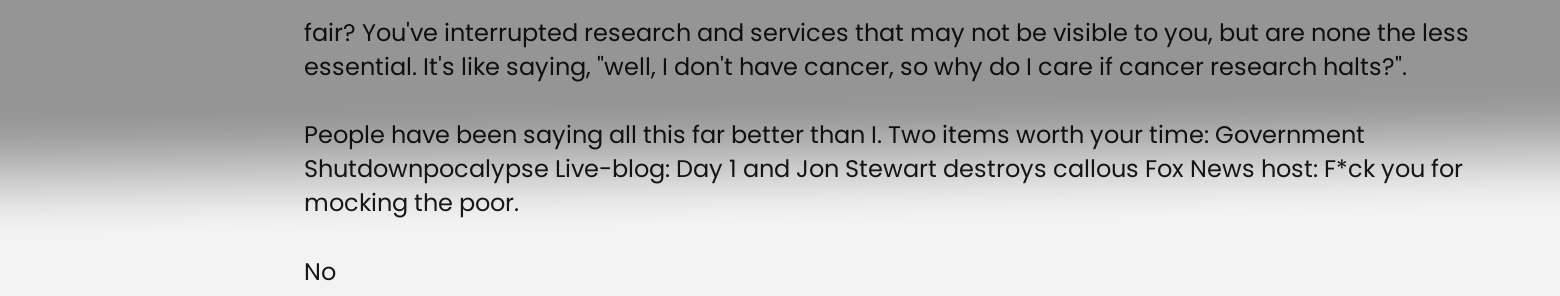fair? You've interrupted research and services that may not be visible to you, but are none the less essential. It's like saying, "well, I don't have cancer, so why do I care if cancer research halts?".

People have been saying all this far better than I. Two items worth your time: Government Shutdownpocalypse Live-blog: Day 1 and Jon Stewart destroys callous Fox News host: F*ck you for mocking the poor.

No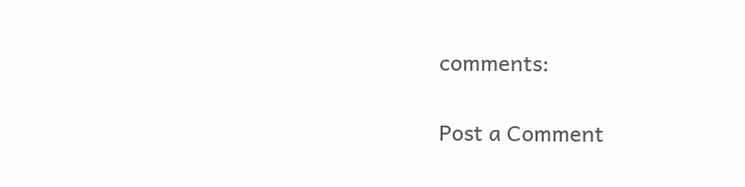comments:

Post a Comment